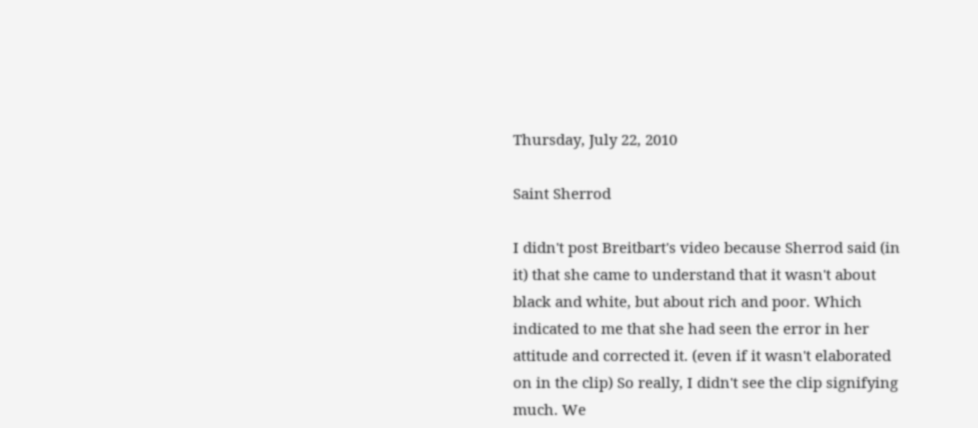Thursday, July 22, 2010

Saint Sherrod

I didn't post Breitbart's video because Sherrod said (in it) that she came to understand that it wasn't about black and white, but about rich and poor. Which indicated to me that she had seen the error in her attitude and corrected it. (even if it wasn't elaborated on in the clip) So really, I didn't see the clip signifying much. We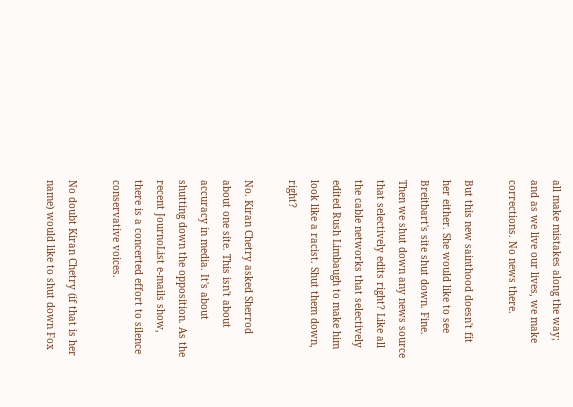all make mistakes along the way; and as we live our lives, we make corrections. No news there.

But this new sainthood doesn't fit her either. She would like to see Breitbart's site shut down. Fine. Then we shut down any news source that selectively edits right? Like all the cable networks that selectively edited Rush Limbaugh to make him look like a racist. Shut them down, right?

No. Kiran Chetry asked Sherrod about one site. This isn't about accuracy in media. It's about shutting down the opposition. As the recent JournoList e-mails show, there is a concerted effort to silence conservative voices.

No doubt Kiran Chetry (if that is her name) would like to shut down Fox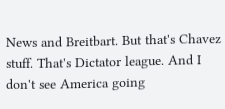News and Breitbart. But that's Chavez stuff. That's Dictator league. And I don't see America going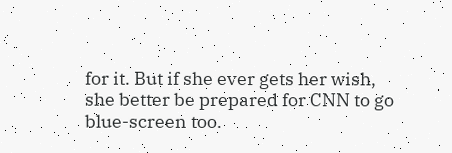for it. But if she ever gets her wish, she better be prepared for CNN to go blue-screen too.